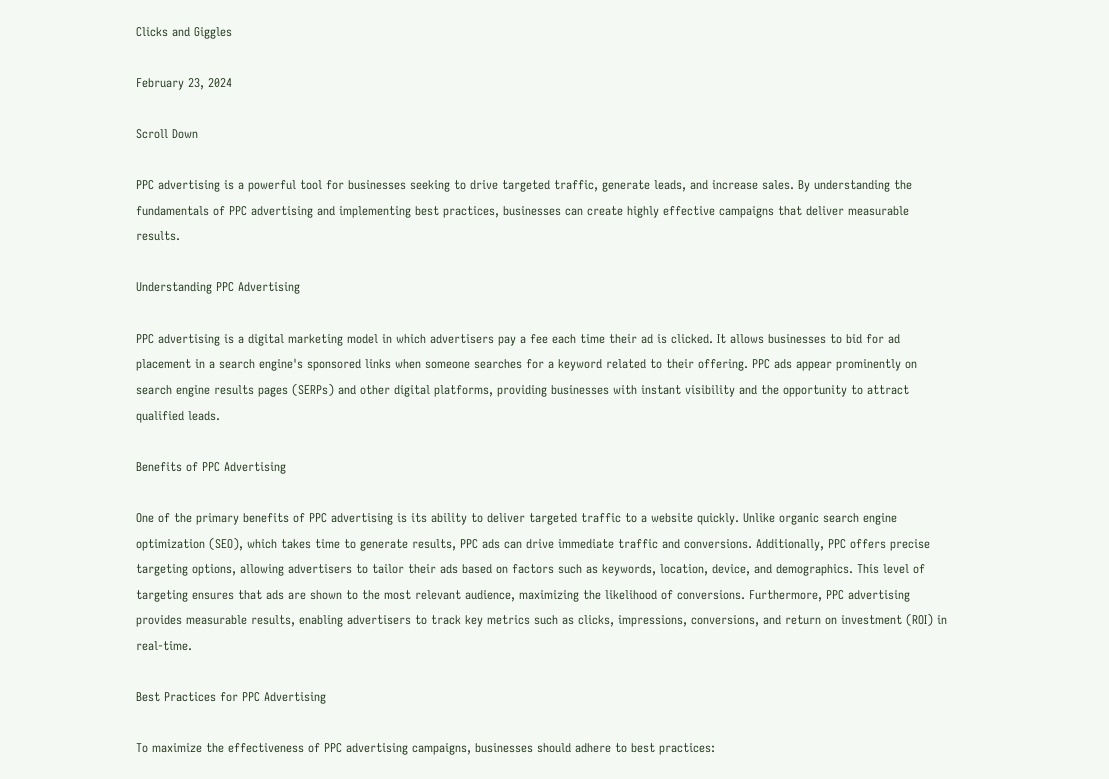Clicks and Giggles

February 23, 2024

Scroll Down

PPC advertising is a powerful tool for businesses seeking to drive targeted traffic, generate leads, and increase sales. By understanding the fundamentals of PPC advertising and implementing best practices, businesses can create highly effective campaigns that deliver measurable results.

Understanding PPC Advertising

PPC advertising is a digital marketing model in which advertisers pay a fee each time their ad is clicked. It allows businesses to bid for ad placement in a search engine's sponsored links when someone searches for a keyword related to their offering. PPC ads appear prominently on search engine results pages (SERPs) and other digital platforms, providing businesses with instant visibility and the opportunity to attract qualified leads.

Benefits of PPC Advertising

One of the primary benefits of PPC advertising is its ability to deliver targeted traffic to a website quickly. Unlike organic search engine optimization (SEO), which takes time to generate results, PPC ads can drive immediate traffic and conversions. Additionally, PPC offers precise targeting options, allowing advertisers to tailor their ads based on factors such as keywords, location, device, and demographics. This level of targeting ensures that ads are shown to the most relevant audience, maximizing the likelihood of conversions. Furthermore, PPC advertising provides measurable results, enabling advertisers to track key metrics such as clicks, impressions, conversions, and return on investment (ROI) in real-time.

Best Practices for PPC Advertising

To maximize the effectiveness of PPC advertising campaigns, businesses should adhere to best practices: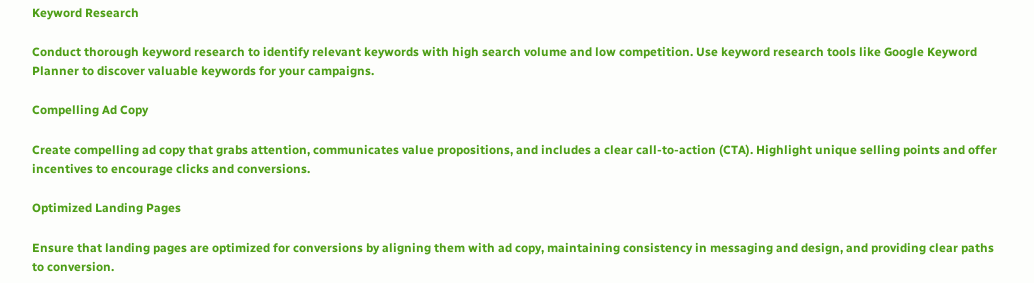Keyword Research

Conduct thorough keyword research to identify relevant keywords with high search volume and low competition. Use keyword research tools like Google Keyword Planner to discover valuable keywords for your campaigns.

Compelling Ad Copy

Create compelling ad copy that grabs attention, communicates value propositions, and includes a clear call-to-action (CTA). Highlight unique selling points and offer incentives to encourage clicks and conversions.

Optimized Landing Pages

Ensure that landing pages are optimized for conversions by aligning them with ad copy, maintaining consistency in messaging and design, and providing clear paths to conversion.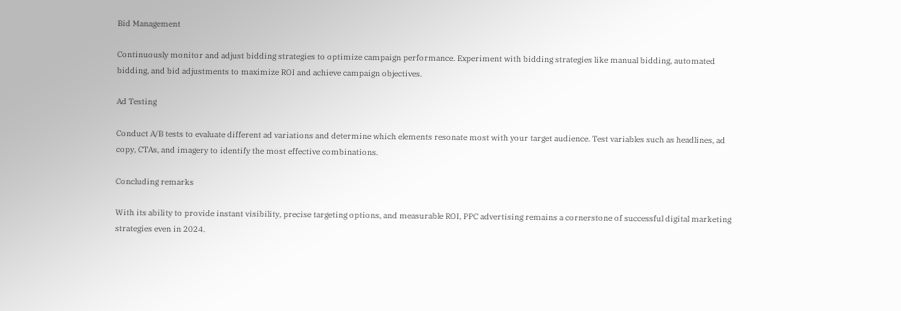Bid Management

Continuously monitor and adjust bidding strategies to optimize campaign performance. Experiment with bidding strategies like manual bidding, automated bidding, and bid adjustments to maximize ROI and achieve campaign objectives.

Ad Testing

Conduct A/B tests to evaluate different ad variations and determine which elements resonate most with your target audience. Test variables such as headlines, ad copy, CTAs, and imagery to identify the most effective combinations.

Concluding remarks

With its ability to provide instant visibility, precise targeting options, and measurable ROI, PPC advertising remains a cornerstone of successful digital marketing strategies even in 2024.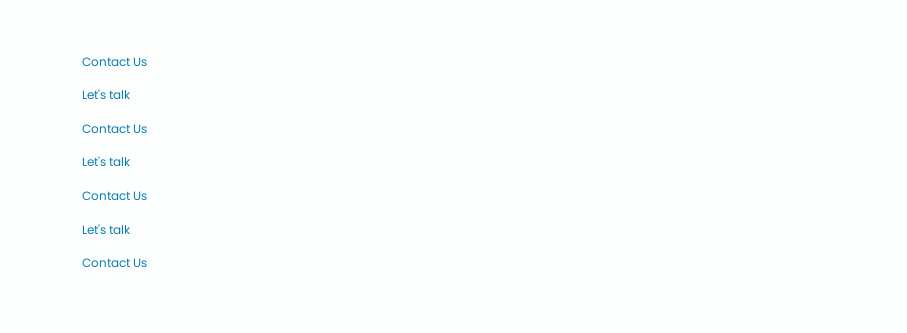Contact Us

Let's talk

Contact Us

Let's talk

Contact Us

Let's talk

Contact Us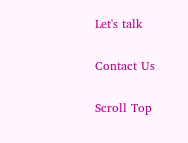Let's talk

Contact Us

Scroll Top